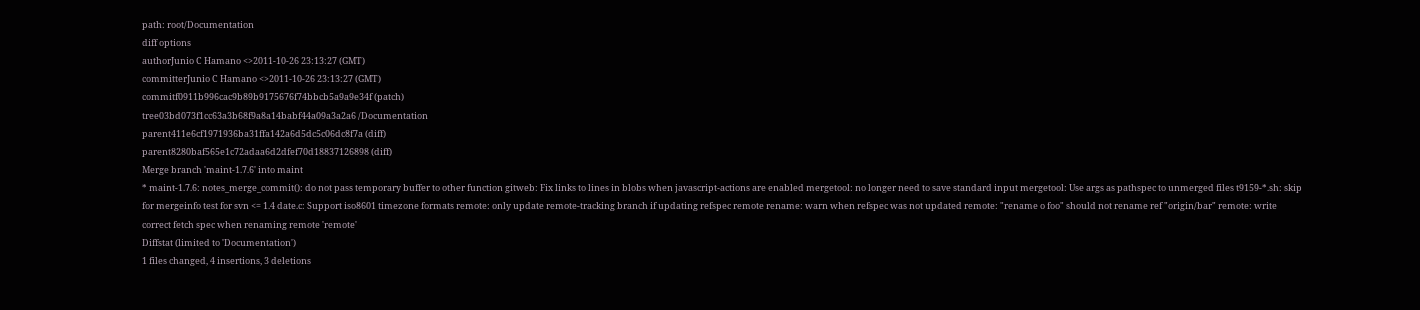path: root/Documentation
diff options
authorJunio C Hamano <>2011-10-26 23:13:27 (GMT)
committerJunio C Hamano <>2011-10-26 23:13:27 (GMT)
commitf0911b996cac9b89b9175676f74bbcb5a9a9e34f (patch)
tree03bd073f1cc63a3b68f9a8a14babf44a09a3a2a6 /Documentation
parent411e6cf1971936ba31ffa142a6d5dc5c06dc8f7a (diff)
parent8280baf565e1c72adaa6d2dfef70d18837126898 (diff)
Merge branch 'maint-1.7.6' into maint
* maint-1.7.6: notes_merge_commit(): do not pass temporary buffer to other function gitweb: Fix links to lines in blobs when javascript-actions are enabled mergetool: no longer need to save standard input mergetool: Use args as pathspec to unmerged files t9159-*.sh: skip for mergeinfo test for svn <= 1.4 date.c: Support iso8601 timezone formats remote: only update remote-tracking branch if updating refspec remote rename: warn when refspec was not updated remote: "rename o foo" should not rename ref "origin/bar" remote: write correct fetch spec when renaming remote 'remote'
Diffstat (limited to 'Documentation')
1 files changed, 4 insertions, 3 deletions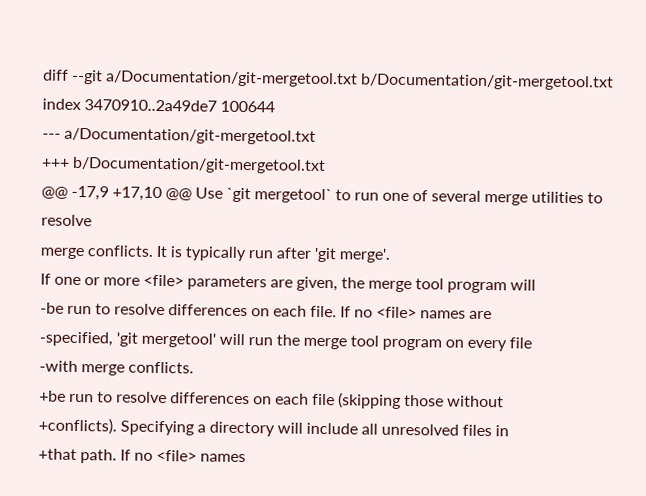diff --git a/Documentation/git-mergetool.txt b/Documentation/git-mergetool.txt
index 3470910..2a49de7 100644
--- a/Documentation/git-mergetool.txt
+++ b/Documentation/git-mergetool.txt
@@ -17,9 +17,10 @@ Use `git mergetool` to run one of several merge utilities to resolve
merge conflicts. It is typically run after 'git merge'.
If one or more <file> parameters are given, the merge tool program will
-be run to resolve differences on each file. If no <file> names are
-specified, 'git mergetool' will run the merge tool program on every file
-with merge conflicts.
+be run to resolve differences on each file (skipping those without
+conflicts). Specifying a directory will include all unresolved files in
+that path. If no <file> names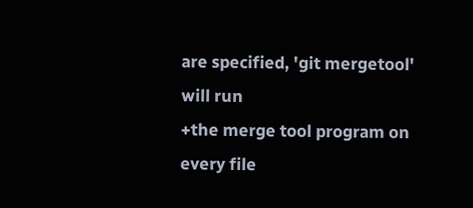are specified, 'git mergetool' will run
+the merge tool program on every file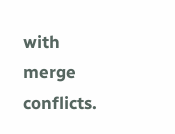with merge conflicts.